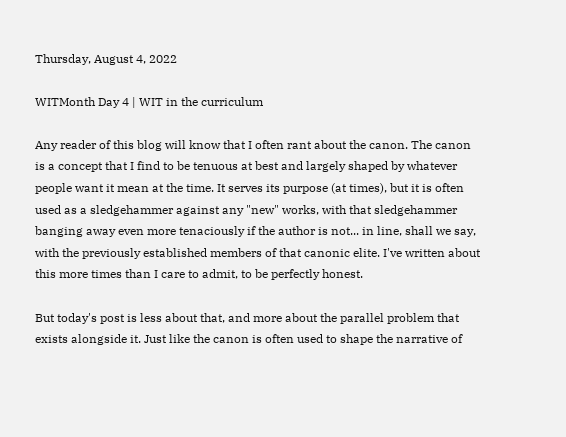Thursday, August 4, 2022

WITMonth Day 4 | WIT in the curriculum

Any reader of this blog will know that I often rant about the canon. The canon is a concept that I find to be tenuous at best and largely shaped by whatever people want it mean at the time. It serves its purpose (at times), but it is often used as a sledgehammer against any "new" works, with that sledgehammer banging away even more tenaciously if the author is not... in line, shall we say, with the previously established members of that canonic elite. I've written about this more times than I care to admit, to be perfectly honest.

But today's post is less about that, and more about the parallel problem that exists alongside it. Just like the canon is often used to shape the narrative of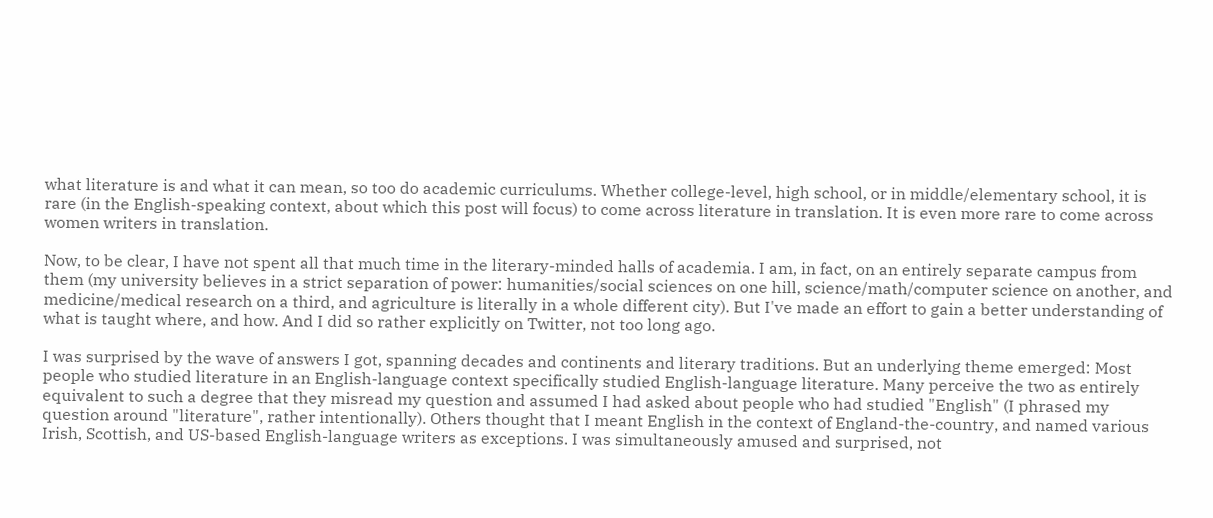what literature is and what it can mean, so too do academic curriculums. Whether college-level, high school, or in middle/elementary school, it is rare (in the English-speaking context, about which this post will focus) to come across literature in translation. It is even more rare to come across women writers in translation.

Now, to be clear, I have not spent all that much time in the literary-minded halls of academia. I am, in fact, on an entirely separate campus from them (my university believes in a strict separation of power: humanities/social sciences on one hill, science/math/computer science on another, and medicine/medical research on a third, and agriculture is literally in a whole different city). But I've made an effort to gain a better understanding of what is taught where, and how. And I did so rather explicitly on Twitter, not too long ago.

I was surprised by the wave of answers I got, spanning decades and continents and literary traditions. But an underlying theme emerged: Most people who studied literature in an English-language context specifically studied English-language literature. Many perceive the two as entirely equivalent to such a degree that they misread my question and assumed I had asked about people who had studied "English" (I phrased my question around "literature", rather intentionally). Others thought that I meant English in the context of England-the-country, and named various Irish, Scottish, and US-based English-language writers as exceptions. I was simultaneously amused and surprised, not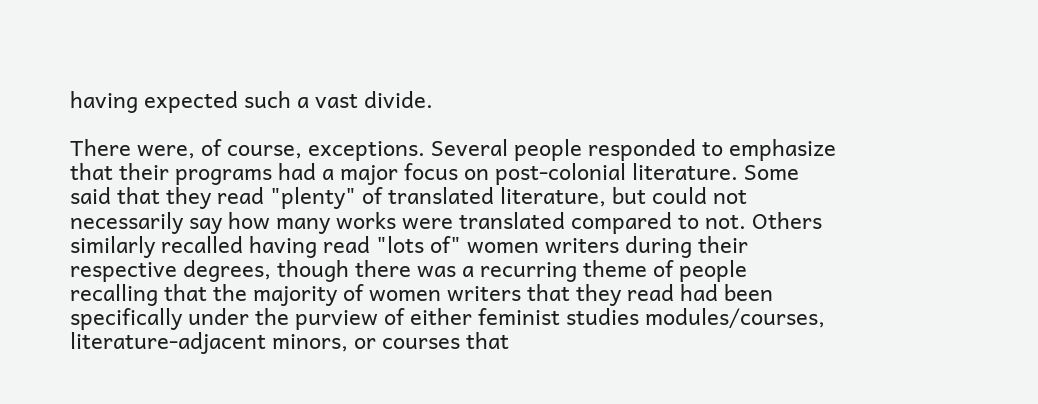having expected such a vast divide.

There were, of course, exceptions. Several people responded to emphasize that their programs had a major focus on post-colonial literature. Some said that they read "plenty" of translated literature, but could not necessarily say how many works were translated compared to not. Others similarly recalled having read "lots of" women writers during their respective degrees, though there was a recurring theme of people recalling that the majority of women writers that they read had been specifically under the purview of either feminist studies modules/courses, literature-adjacent minors, or courses that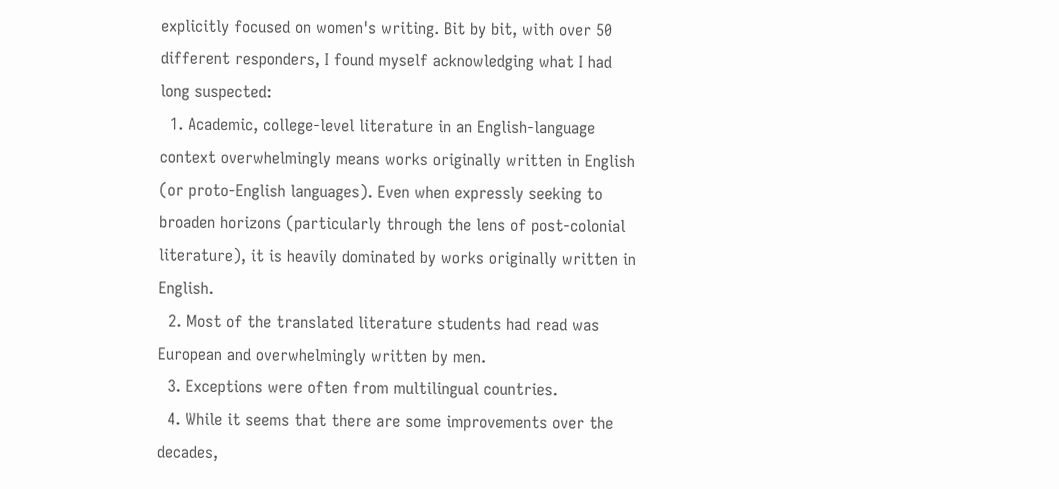explicitly focused on women's writing. Bit by bit, with over 50 different responders, I found myself acknowledging what I had long suspected:
  1. Academic, college-level literature in an English-language context overwhelmingly means works originally written in English (or proto-English languages). Even when expressly seeking to broaden horizons (particularly through the lens of post-colonial literature), it is heavily dominated by works originally written in English.
  2. Most of the translated literature students had read was European and overwhelmingly written by men.
  3. Exceptions were often from multilingual countries.
  4. While it seems that there are some improvements over the decades,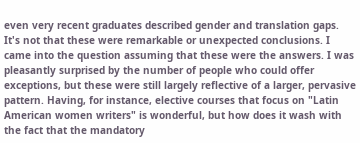even very recent graduates described gender and translation gaps.
It's not that these were remarkable or unexpected conclusions. I came into the question assuming that these were the answers. I was pleasantly surprised by the number of people who could offer exceptions, but these were still largely reflective of a larger, pervasive pattern. Having, for instance, elective courses that focus on "Latin American women writers" is wonderful, but how does it wash with the fact that the mandatory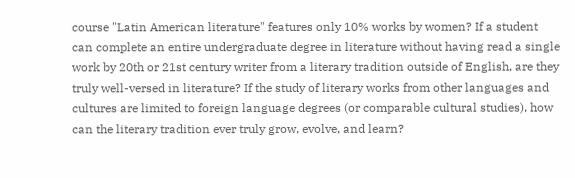course "Latin American literature" features only 10% works by women? If a student can complete an entire undergraduate degree in literature without having read a single work by 20th or 21st century writer from a literary tradition outside of English, are they truly well-versed in literature? If the study of literary works from other languages and cultures are limited to foreign language degrees (or comparable cultural studies), how can the literary tradition ever truly grow, evolve, and learn?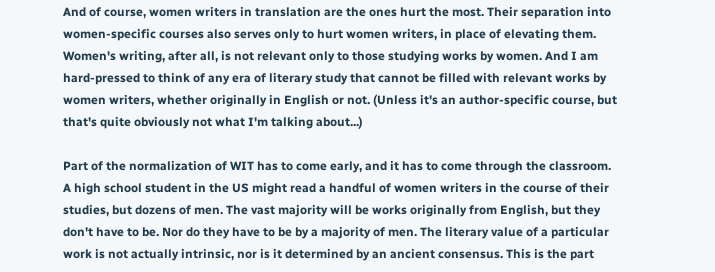And of course, women writers in translation are the ones hurt the most. Their separation into women-specific courses also serves only to hurt women writers, in place of elevating them. Women's writing, after all, is not relevant only to those studying works by women. And I am hard-pressed to think of any era of literary study that cannot be filled with relevant works by women writers, whether originally in English or not. (Unless it's an author-specific course, but that's quite obviously not what I'm talking about...)

Part of the normalization of WIT has to come early, and it has to come through the classroom. A high school student in the US might read a handful of women writers in the course of their studies, but dozens of men. The vast majority will be works originally from English, but they don't have to be. Nor do they have to be by a majority of men. The literary value of a particular work is not actually intrinsic, nor is it determined by an ancient consensus. This is the part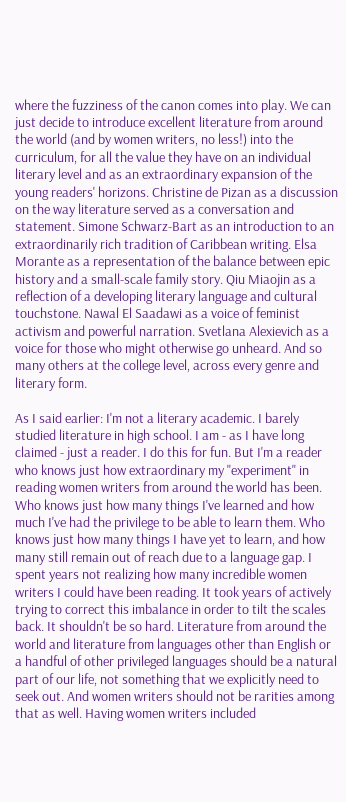where the fuzziness of the canon comes into play. We can just decide to introduce excellent literature from around the world (and by women writers, no less!) into the curriculum, for all the value they have on an individual literary level and as an extraordinary expansion of the young readers' horizons. Christine de Pizan as a discussion on the way literature served as a conversation and statement. Simone Schwarz-Bart as an introduction to an extraordinarily rich tradition of Caribbean writing. Elsa Morante as a representation of the balance between epic history and a small-scale family story. Qiu Miaojin as a reflection of a developing literary language and cultural touchstone. Nawal El Saadawi as a voice of feminist activism and powerful narration. Svetlana Alexievich as a voice for those who might otherwise go unheard. And so many others at the college level, across every genre and literary form.

As I said earlier: I'm not a literary academic. I barely studied literature in high school. I am - as I have long claimed - just a reader. I do this for fun. But I'm a reader who knows just how extraordinary my "experiment" in reading women writers from around the world has been. Who knows just how many things I've learned and how much I've had the privilege to be able to learn them. Who knows just how many things I have yet to learn, and how many still remain out of reach due to a language gap. I spent years not realizing how many incredible women writers I could have been reading. It took years of actively trying to correct this imbalance in order to tilt the scales back. It shouldn't be so hard. Literature from around the world and literature from languages other than English or a handful of other privileged languages should be a natural part of our life, not something that we explicitly need to seek out. And women writers should not be rarities among that as well. Having women writers included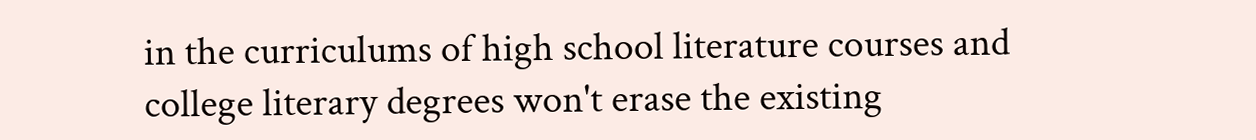in the curriculums of high school literature courses and college literary degrees won't erase the existing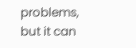problems, but it can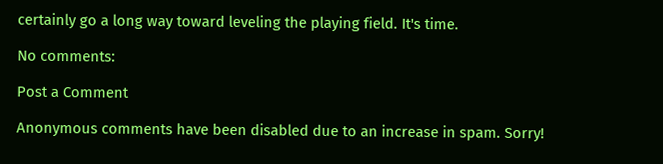certainly go a long way toward leveling the playing field. It's time.

No comments:

Post a Comment

Anonymous comments have been disabled due to an increase in spam. Sorry!